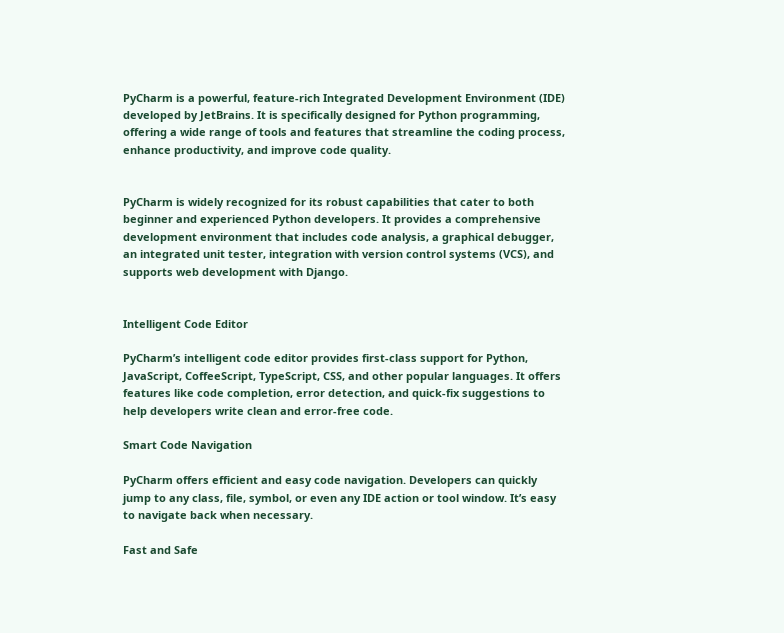PyCharm is a powerful, feature-rich Integrated Development Environment (IDE) developed by JetBrains. It is specifically designed for Python programming, offering a wide range of tools and features that streamline the coding process, enhance productivity, and improve code quality.


PyCharm is widely recognized for its robust capabilities that cater to both beginner and experienced Python developers. It provides a comprehensive development environment that includes code analysis, a graphical debugger, an integrated unit tester, integration with version control systems (VCS), and supports web development with Django.


Intelligent Code Editor

PyCharm’s intelligent code editor provides first-class support for Python, JavaScript, CoffeeScript, TypeScript, CSS, and other popular languages. It offers features like code completion, error detection, and quick-fix suggestions to help developers write clean and error-free code.

Smart Code Navigation

PyCharm offers efficient and easy code navigation. Developers can quickly jump to any class, file, symbol, or even any IDE action or tool window. It’s easy to navigate back when necessary.

Fast and Safe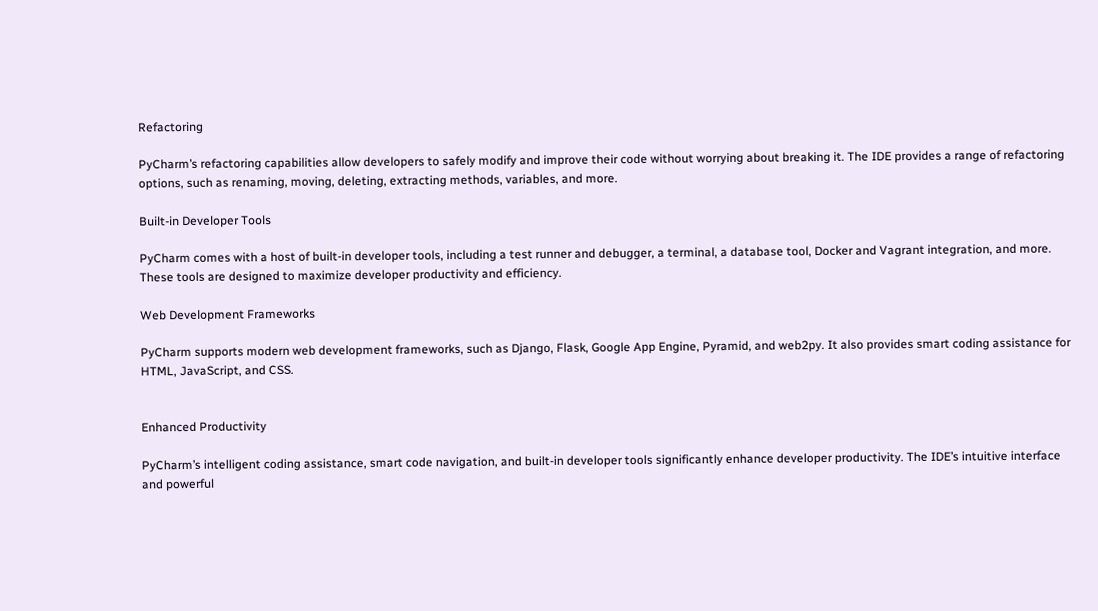Refactoring

PyCharm’s refactoring capabilities allow developers to safely modify and improve their code without worrying about breaking it. The IDE provides a range of refactoring options, such as renaming, moving, deleting, extracting methods, variables, and more.

Built-in Developer Tools

PyCharm comes with a host of built-in developer tools, including a test runner and debugger, a terminal, a database tool, Docker and Vagrant integration, and more. These tools are designed to maximize developer productivity and efficiency.

Web Development Frameworks

PyCharm supports modern web development frameworks, such as Django, Flask, Google App Engine, Pyramid, and web2py. It also provides smart coding assistance for HTML, JavaScript, and CSS.


Enhanced Productivity

PyCharm’s intelligent coding assistance, smart code navigation, and built-in developer tools significantly enhance developer productivity. The IDE’s intuitive interface and powerful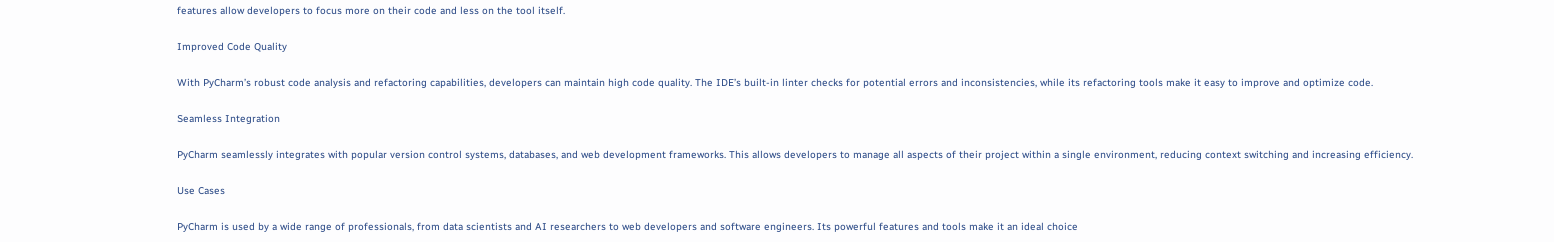features allow developers to focus more on their code and less on the tool itself.

Improved Code Quality

With PyCharm’s robust code analysis and refactoring capabilities, developers can maintain high code quality. The IDE’s built-in linter checks for potential errors and inconsistencies, while its refactoring tools make it easy to improve and optimize code.

Seamless Integration

PyCharm seamlessly integrates with popular version control systems, databases, and web development frameworks. This allows developers to manage all aspects of their project within a single environment, reducing context switching and increasing efficiency.

Use Cases

PyCharm is used by a wide range of professionals, from data scientists and AI researchers to web developers and software engineers. Its powerful features and tools make it an ideal choice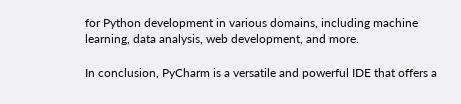for Python development in various domains, including machine learning, data analysis, web development, and more.

In conclusion, PyCharm is a versatile and powerful IDE that offers a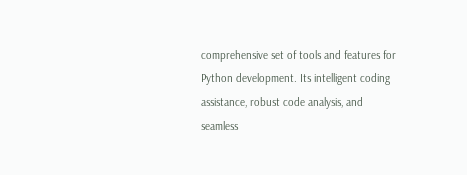comprehensive set of tools and features for Python development. Its intelligent coding assistance, robust code analysis, and seamless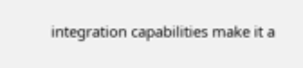integration capabilities make it a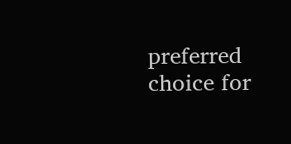preferred choice for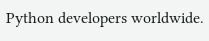Python developers worldwide.